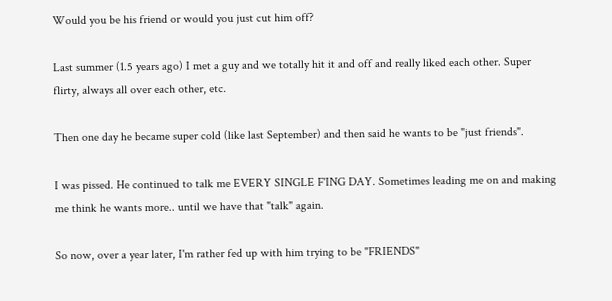Would you be his friend or would you just cut him off?

Last summer (1.5 years ago) I met a guy and we totally hit it and off and really liked each other. Super flirty, always all over each other, etc.

Then one day he became super cold (like last September) and then said he wants to be "just friends".

I was pissed. He continued to talk me EVERY SINGLE F'ING DAY. Sometimes leading me on and making me think he wants more.. until we have that "talk" again.

So now, over a year later, I'm rather fed up with him trying to be "FRIENDS"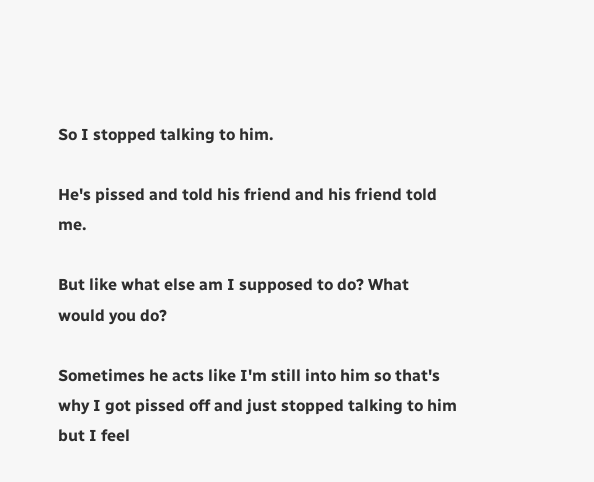So I stopped talking to him.

He's pissed and told his friend and his friend told me.

But like what else am I supposed to do? What would you do?

Sometimes he acts like I'm still into him so that's why I got pissed off and just stopped talking to him but I feel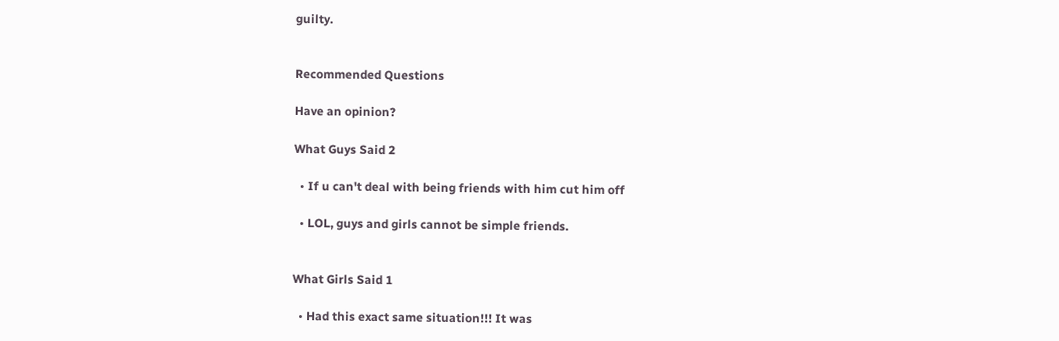guilty.


Recommended Questions

Have an opinion?

What Guys Said 2

  • If u can't deal with being friends with him cut him off

  • LOL, guys and girls cannot be simple friends.


What Girls Said 1

  • Had this exact same situation!!! It was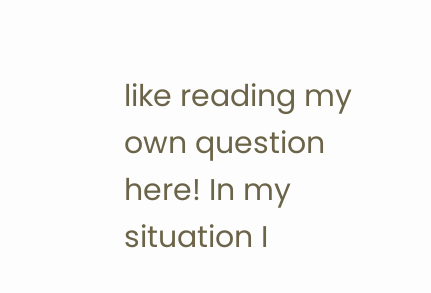like reading my own question here! In my situation I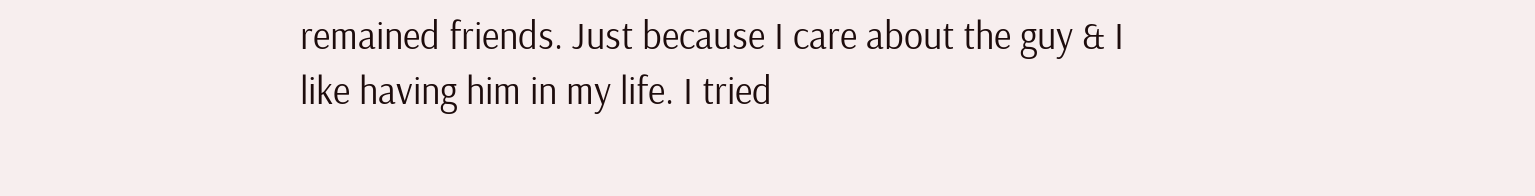remained friends. Just because I care about the guy & I like having him in my life. I tried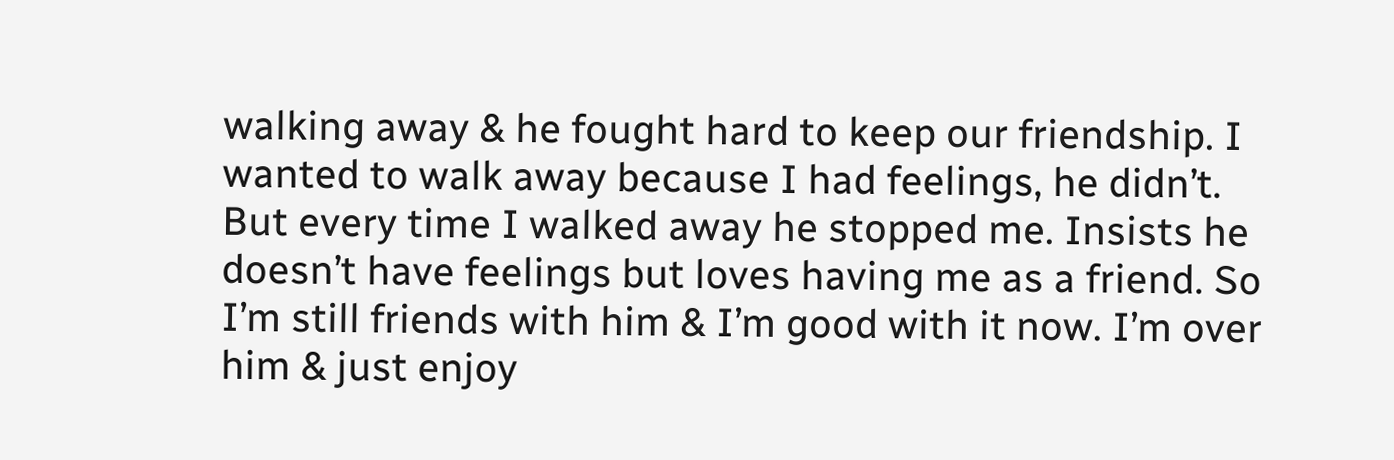walking away & he fought hard to keep our friendship. I wanted to walk away because I had feelings, he didn’t. But every time I walked away he stopped me. Insists he doesn’t have feelings but loves having me as a friend. So I’m still friends with him & I’m good with it now. I’m over him & just enjoy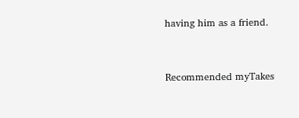having him as a friend.


Recommended myTakes